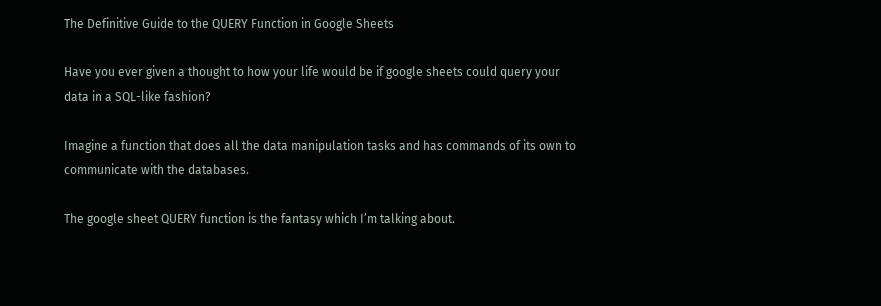The Definitive Guide to the QUERY Function in Google Sheets

Have you ever given a thought to how your life would be if google sheets could query your data in a SQL-like fashion?

Imagine a function that does all the data manipulation tasks and has commands of its own to communicate with the databases.

The google sheet QUERY function is the fantasy which I’m talking about.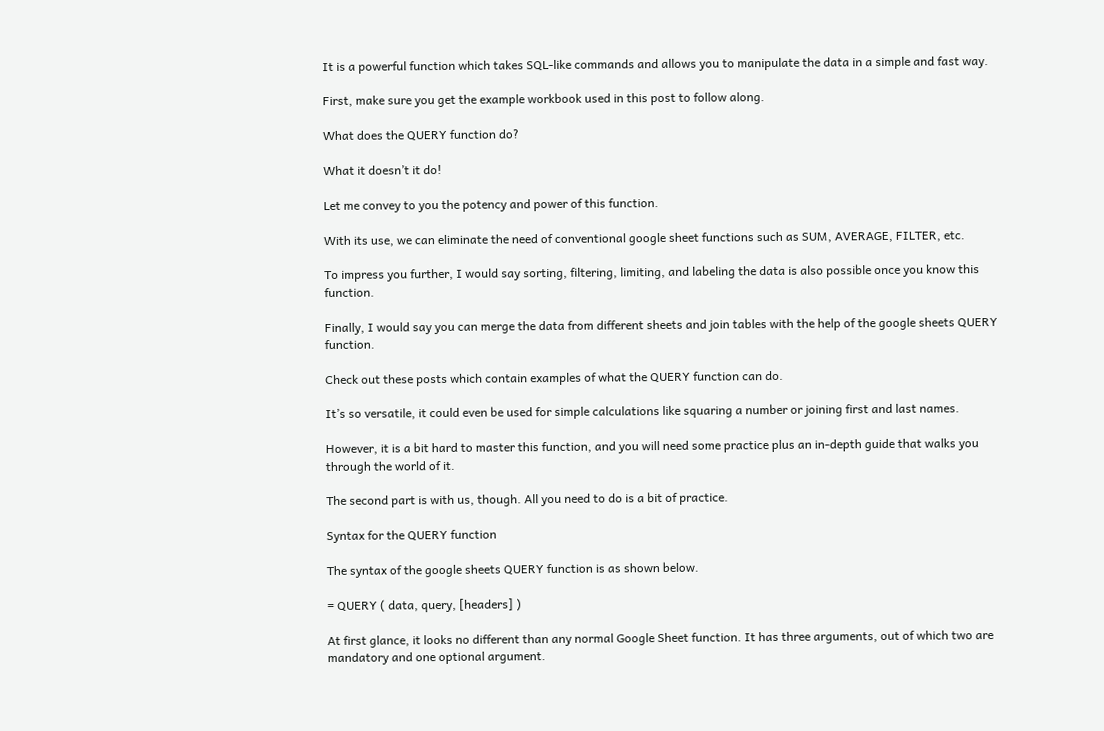It is a powerful function which takes SQL-like commands and allows you to manipulate the data in a simple and fast way.

First, make sure you get the example workbook used in this post to follow along.

What does the QUERY function do?

What it doesn’t it do!

Let me convey to you the potency and power of this function.

With its use, we can eliminate the need of conventional google sheet functions such as SUM, AVERAGE, FILTER, etc.

To impress you further, I would say sorting, filtering, limiting, and labeling the data is also possible once you know this function.

Finally, I would say you can merge the data from different sheets and join tables with the help of the google sheets QUERY function.

Check out these posts which contain examples of what the QUERY function can do.

It’s so versatile, it could even be used for simple calculations like squaring a number or joining first and last names.

However, it is a bit hard to master this function, and you will need some practice plus an in-depth guide that walks you through the world of it.

The second part is with us, though. All you need to do is a bit of practice.

Syntax for the QUERY function

The syntax of the google sheets QUERY function is as shown below.

= QUERY ( data, query, [headers] )

At first glance, it looks no different than any normal Google Sheet function. It has three arguments, out of which two are mandatory and one optional argument.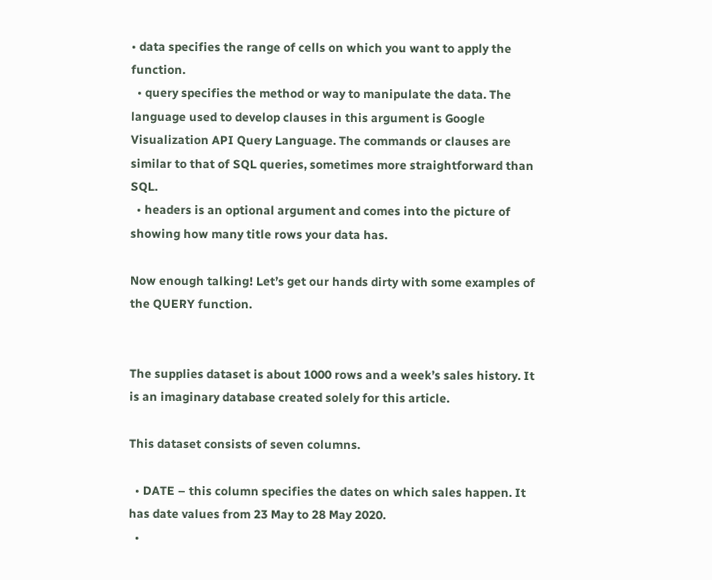• data specifies the range of cells on which you want to apply the function.
  • query specifies the method or way to manipulate the data. The language used to develop clauses in this argument is Google Visualization API Query Language. The commands or clauses are similar to that of SQL queries, sometimes more straightforward than SQL.
  • headers is an optional argument and comes into the picture of showing how many title rows your data has.

Now enough talking! Let’s get our hands dirty with some examples of the QUERY function.


The supplies dataset is about 1000 rows and a week’s sales history. It is an imaginary database created solely for this article.

This dataset consists of seven columns.

  • DATE – this column specifies the dates on which sales happen. It has date values from 23 May to 28 May 2020.
  •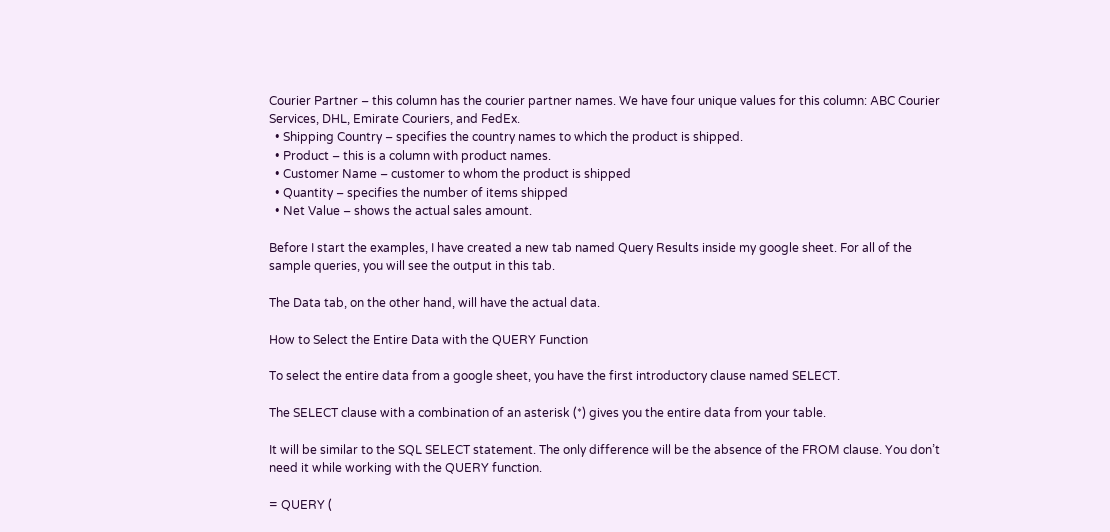Courier Partner – this column has the courier partner names. We have four unique values for this column: ABC Courier Services, DHL, Emirate Couriers, and FedEx.
  • Shipping Country – specifies the country names to which the product is shipped.
  • Product – this is a column with product names.
  • Customer Name – customer to whom the product is shipped
  • Quantity – specifies the number of items shipped
  • Net Value – shows the actual sales amount.

Before I start the examples, I have created a new tab named Query Results inside my google sheet. For all of the sample queries, you will see the output in this tab.

The Data tab, on the other hand, will have the actual data.

How to Select the Entire Data with the QUERY Function

To select the entire data from a google sheet, you have the first introductory clause named SELECT.

The SELECT clause with a combination of an asterisk (*) gives you the entire data from your table.

It will be similar to the SQL SELECT statement. The only difference will be the absence of the FROM clause. You don’t need it while working with the QUERY function.

= QUERY (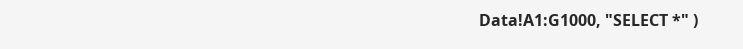Data!A1:G1000, "SELECT *" )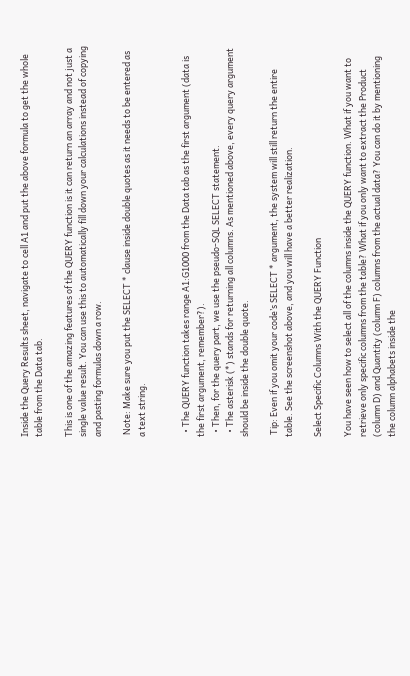Inside the Query Results sheet, navigate to cell A1 and put the above formula to get the whole table from the Data tab.

This is one of the amazing features of the QUERY function is it can return an array and not just a single value result. You can use this to automatically fill down your calculations instead of copying and pasting formulas down a row.

 Note: Make sure you put the SELECT * clause inside double quotes as it needs to be entered as a text string.


  • The QUERY function takes range A1:G1000 from the Data tab as the first argument (data is the first argument, remember?).
  • Then, for the query part, we use the pseudo-SQL SELECT statement.
  • The asterisk (*) stands for returning all columns. As mentioned above, every query argument should be inside the double quote.

 Tip: Even if you omit your code’s SELECT * argument, the system will still return the entire table. See the screenshot above, and you will have a better realization.

Select Specific Columns With the QUERY Function

You have seen how to select all of the columns inside the QUERY function. What if you want to retrieve only specific columns from the table? What if you only want to extract the Product (column D) and Quantity (column F) columns from the actual data? You can do it by mentioning the column alphabets inside the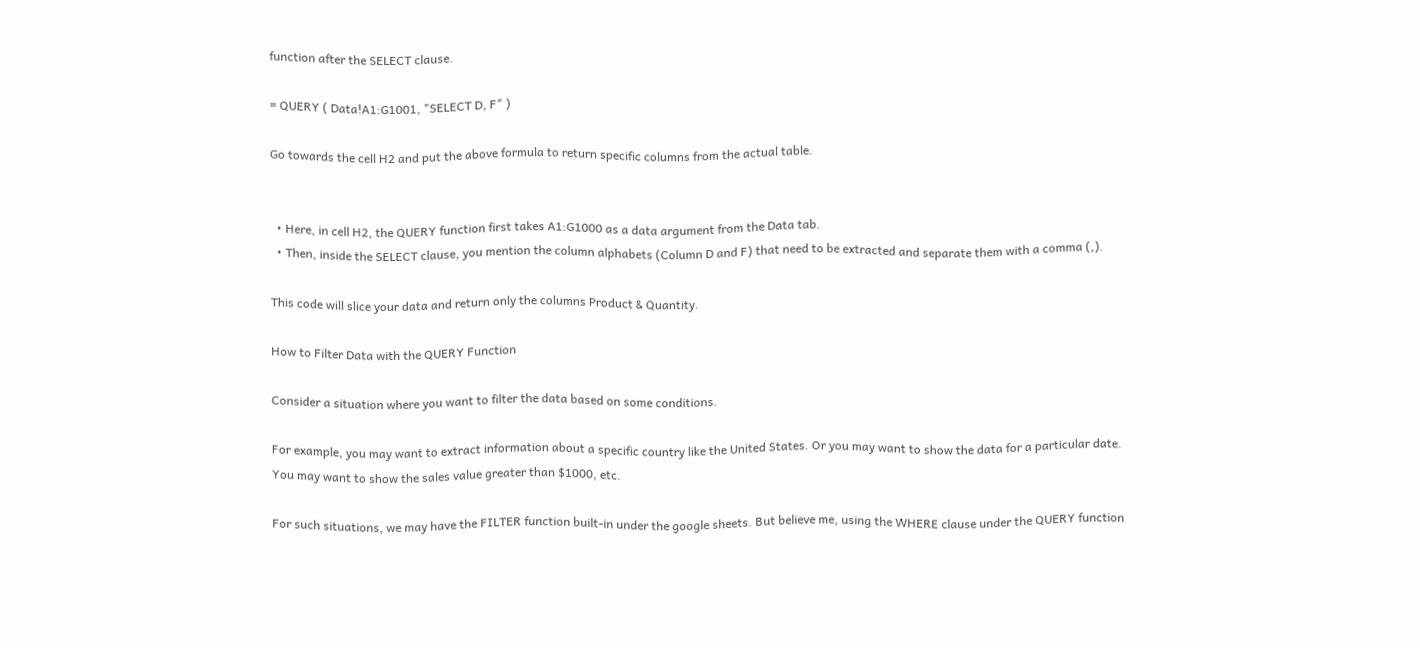function after the SELECT clause.

= QUERY ( Data!A1:G1001, "SELECT D, F" )

Go towards the cell H2 and put the above formula to return specific columns from the actual table.


  • Here, in cell H2, the QUERY function first takes A1:G1000 as a data argument from the Data tab.
  • Then, inside the SELECT clause, you mention the column alphabets (Column D and F) that need to be extracted and separate them with a comma (,).

This code will slice your data and return only the columns Product & Quantity.

How to Filter Data with the QUERY Function

Consider a situation where you want to filter the data based on some conditions.

For example, you may want to extract information about a specific country like the United States. Or you may want to show the data for a particular date. You may want to show the sales value greater than $1000, etc.

For such situations, we may have the FILTER function built-in under the google sheets. But believe me, using the WHERE clause under the QUERY function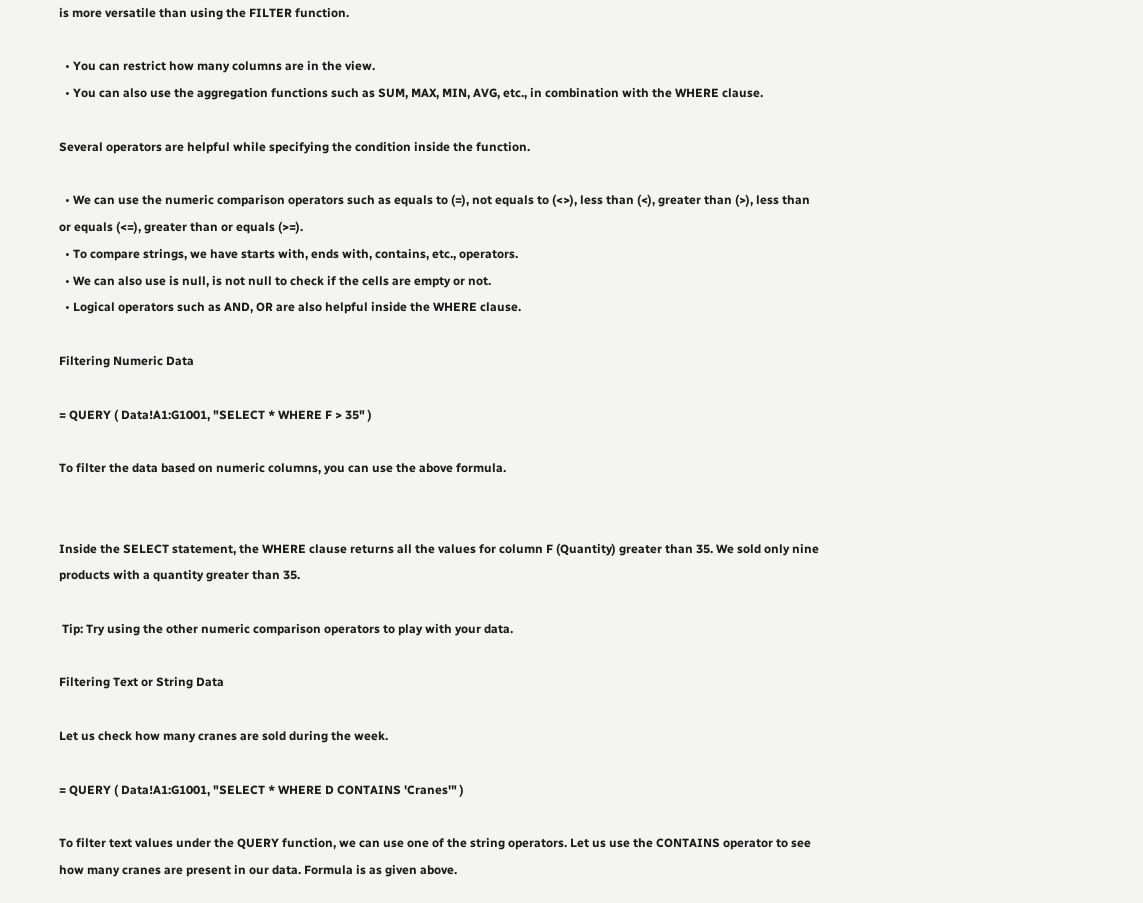is more versatile than using the FILTER function.

  • You can restrict how many columns are in the view.
  • You can also use the aggregation functions such as SUM, MAX, MIN, AVG, etc., in combination with the WHERE clause.

Several operators are helpful while specifying the condition inside the function.

  • We can use the numeric comparison operators such as equals to (=), not equals to (<>), less than (<), greater than (>), less than or equals (<=), greater than or equals (>=).
  • To compare strings, we have starts with, ends with, contains, etc., operators.
  • We can also use is null, is not null to check if the cells are empty or not.
  • Logical operators such as AND, OR are also helpful inside the WHERE clause.

Filtering Numeric Data

= QUERY ( Data!A1:G1001, "SELECT * WHERE F > 35" )

To filter the data based on numeric columns, you can use the above formula.


Inside the SELECT statement, the WHERE clause returns all the values for column F (Quantity) greater than 35. We sold only nine products with a quantity greater than 35.

 Tip: Try using the other numeric comparison operators to play with your data.

Filtering Text or String Data

Let us check how many cranes are sold during the week.

= QUERY ( Data!A1:G1001, "SELECT * WHERE D CONTAINS 'Cranes'" )

To filter text values under the QUERY function, we can use one of the string operators. Let us use the CONTAINS operator to see how many cranes are present in our data. Formula is as given above.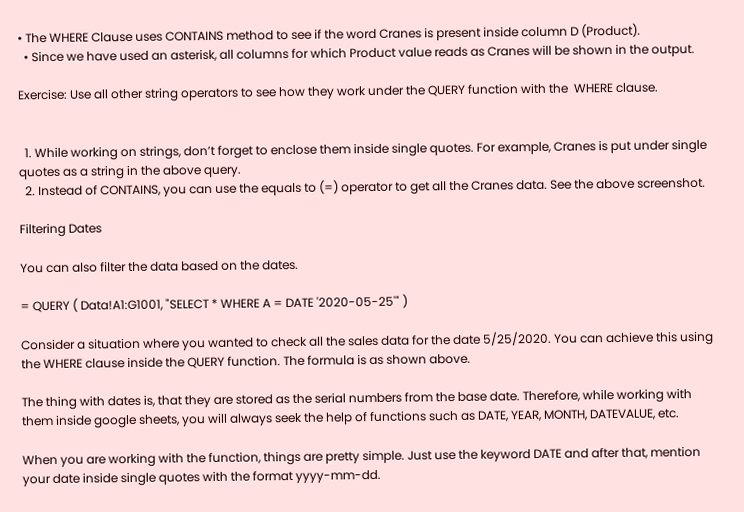• The WHERE Clause uses CONTAINS method to see if the word Cranes is present inside column D (Product).
  • Since we have used an asterisk, all columns for which Product value reads as Cranes will be shown in the output.

Exercise: Use all other string operators to see how they work under the QUERY function with the  WHERE clause.


  1. While working on strings, don’t forget to enclose them inside single quotes. For example, Cranes is put under single quotes as a string in the above query.
  2. Instead of CONTAINS, you can use the equals to (=) operator to get all the Cranes data. See the above screenshot.

Filtering Dates

You can also filter the data based on the dates.

= QUERY ( Data!A1:G1001, "SELECT * WHERE A = DATE '2020-05-25'" )

Consider a situation where you wanted to check all the sales data for the date 5/25/2020. You can achieve this using the WHERE clause inside the QUERY function. The formula is as shown above.

The thing with dates is, that they are stored as the serial numbers from the base date. Therefore, while working with them inside google sheets, you will always seek the help of functions such as DATE, YEAR, MONTH, DATEVALUE, etc.

When you are working with the function, things are pretty simple. Just use the keyword DATE and after that, mention your date inside single quotes with the format yyyy-mm-dd.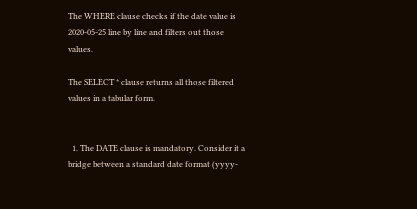The WHERE clause checks if the date value is 2020-05-25 line by line and filters out those values.

The SELECT * clause returns all those filtered values in a tabular form.


  1. The DATE clause is mandatory. Consider it a bridge between a standard date format (yyyy-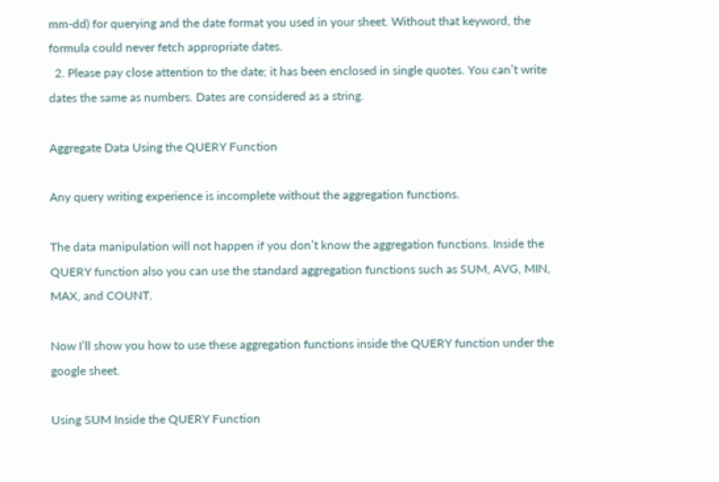mm-dd) for querying and the date format you used in your sheet. Without that keyword, the formula could never fetch appropriate dates.
  2. Please pay close attention to the date; it has been enclosed in single quotes. You can’t write dates the same as numbers. Dates are considered as a string.

Aggregate Data Using the QUERY Function

Any query writing experience is incomplete without the aggregation functions.

The data manipulation will not happen if you don’t know the aggregation functions. Inside the QUERY function also you can use the standard aggregation functions such as SUM, AVG, MIN, MAX, and COUNT.

Now I’ll show you how to use these aggregation functions inside the QUERY function under the google sheet.

Using SUM Inside the QUERY Function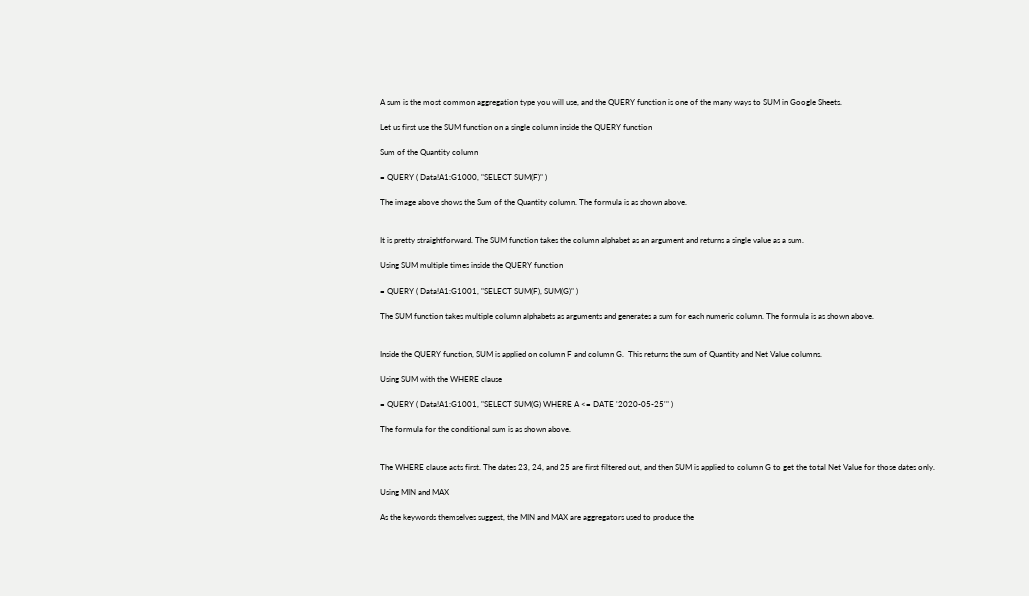A sum is the most common aggregation type you will use, and the QUERY function is one of the many ways to SUM in Google Sheets.

Let us first use the SUM function on a single column inside the QUERY function

Sum of the Quantity column

= QUERY ( Data!A1:G1000, "SELECT SUM(F)" )

The image above shows the Sum of the Quantity column. The formula is as shown above.


It is pretty straightforward. The SUM function takes the column alphabet as an argument and returns a single value as a sum.

Using SUM multiple times inside the QUERY function

= QUERY ( Data!A1:G1001, "SELECT SUM(F), SUM(G)" )

The SUM function takes multiple column alphabets as arguments and generates a sum for each numeric column. The formula is as shown above.


Inside the QUERY function, SUM is applied on column F and column G.  This returns the sum of Quantity and Net Value columns.

Using SUM with the WHERE clause

= QUERY ( Data!A1:G1001, "SELECT SUM(G) WHERE A <= DATE '2020-05-25'" )

The formula for the conditional sum is as shown above.


The WHERE clause acts first. The dates 23, 24, and 25 are first filtered out, and then SUM is applied to column G to get the total Net Value for those dates only.

Using MIN and MAX

As the keywords themselves suggest, the MIN and MAX are aggregators used to produce the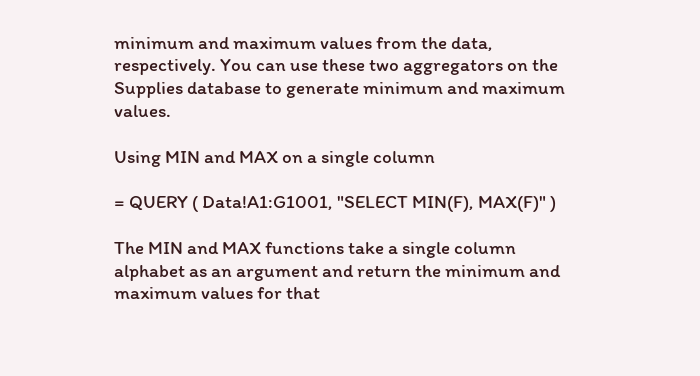minimum and maximum values from the data, respectively. You can use these two aggregators on the Supplies database to generate minimum and maximum values.

Using MIN and MAX on a single column

= QUERY ( Data!A1:G1001, "SELECT MIN(F), MAX(F)" )

The MIN and MAX functions take a single column alphabet as an argument and return the minimum and maximum values for that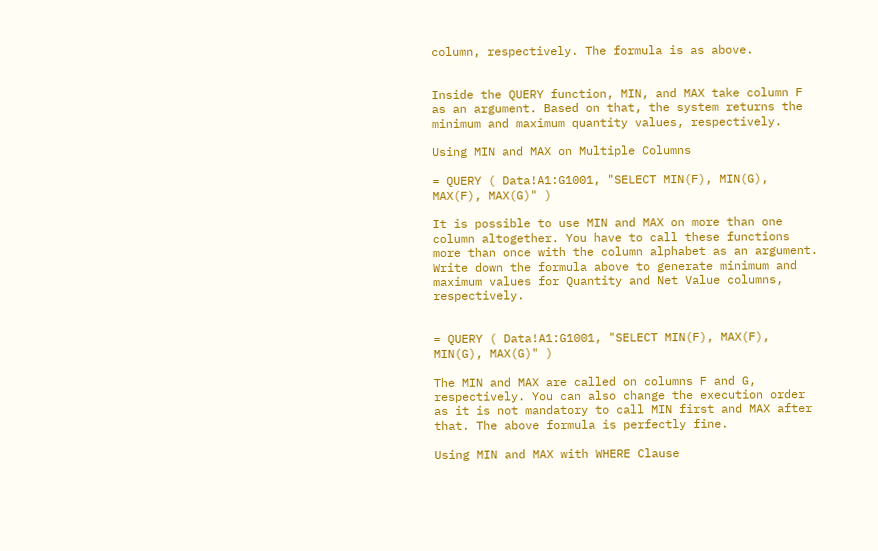column, respectively. The formula is as above.


Inside the QUERY function, MIN, and MAX take column F as an argument. Based on that, the system returns the minimum and maximum quantity values, respectively.

Using MIN and MAX on Multiple Columns

= QUERY ( Data!A1:G1001, "SELECT MIN(F), MIN(G), MAX(F), MAX(G)" )

It is possible to use MIN and MAX on more than one column altogether. You have to call these functions more than once with the column alphabet as an argument. Write down the formula above to generate minimum and maximum values for Quantity and Net Value columns, respectively.


= QUERY ( Data!A1:G1001, "SELECT MIN(F), MAX(F), MIN(G), MAX(G)" )

The MIN and MAX are called on columns F and G, respectively. You can also change the execution order as it is not mandatory to call MIN first and MAX after that. The above formula is perfectly fine.

Using MIN and MAX with WHERE Clause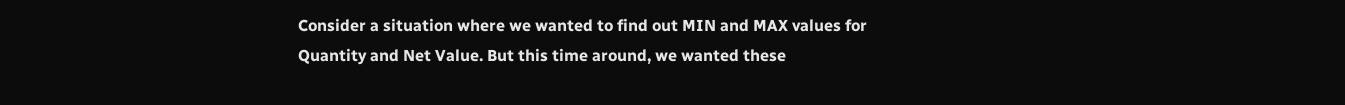Consider a situation where we wanted to find out MIN and MAX values for Quantity and Net Value. But this time around, we wanted these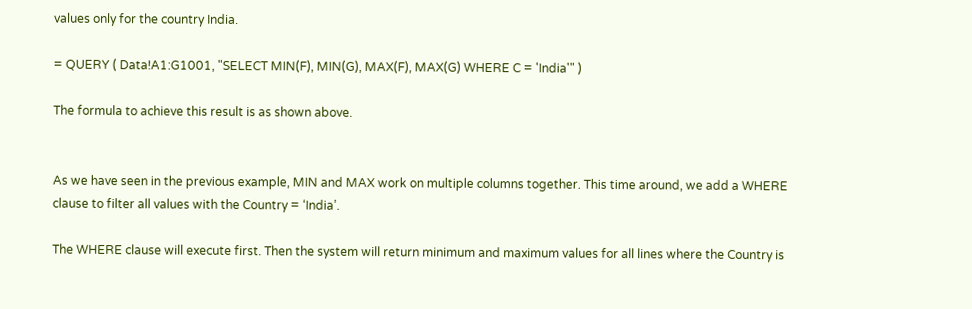values only for the country India.

= QUERY ( Data!A1:G1001, "SELECT MIN(F), MIN(G), MAX(F), MAX(G) WHERE C = 'India'" )

The formula to achieve this result is as shown above.


As we have seen in the previous example, MIN and MAX work on multiple columns together. This time around, we add a WHERE clause to filter all values with the Country = ‘India’.

The WHERE clause will execute first. Then the system will return minimum and maximum values for all lines where the Country is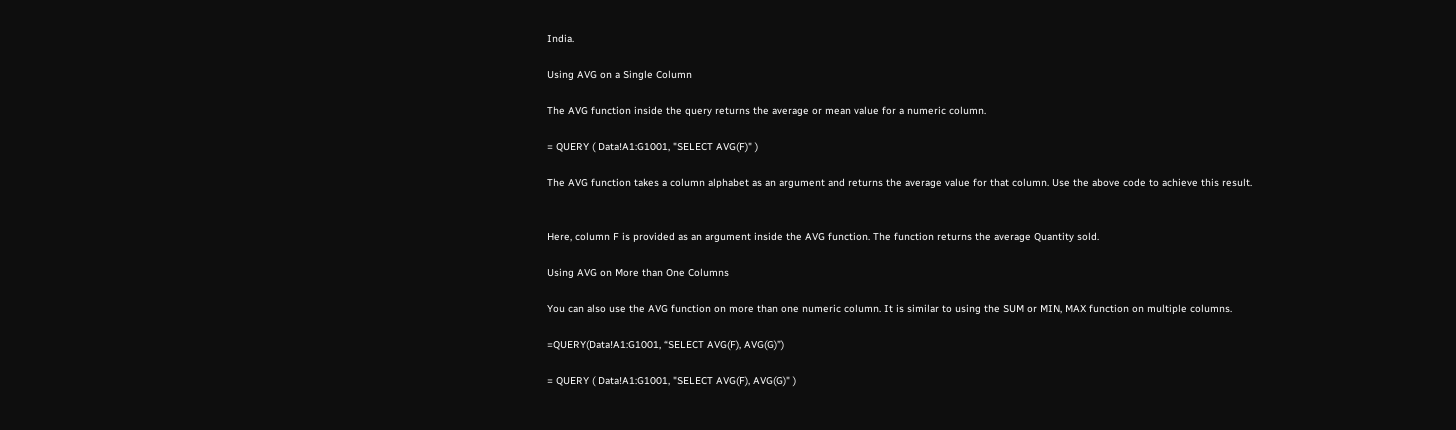India.

Using AVG on a Single Column

The AVG function inside the query returns the average or mean value for a numeric column.

= QUERY ( Data!A1:G1001, "SELECT AVG(F)" )

The AVG function takes a column alphabet as an argument and returns the average value for that column. Use the above code to achieve this result.


Here, column F is provided as an argument inside the AVG function. The function returns the average Quantity sold.

Using AVG on More than One Columns

You can also use the AVG function on more than one numeric column. It is similar to using the SUM or MIN, MAX function on multiple columns.

=QUERY(Data!A1:G1001, “SELECT AVG(F), AVG(G)”)

= QUERY ( Data!A1:G1001, "SELECT AVG(F), AVG(G)" )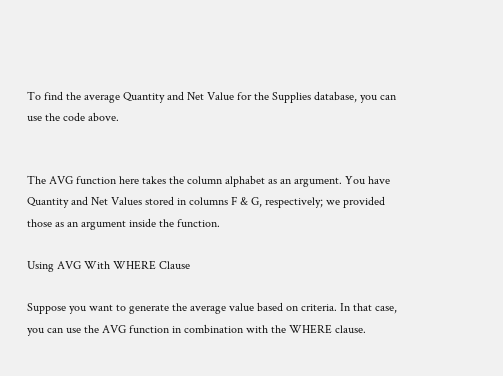To find the average Quantity and Net Value for the Supplies database, you can use the code above.


The AVG function here takes the column alphabet as an argument. You have Quantity and Net Values stored in columns F & G, respectively; we provided those as an argument inside the function.

Using AVG With WHERE Clause

Suppose you want to generate the average value based on criteria. In that case, you can use the AVG function in combination with the WHERE clause.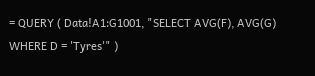= QUERY ( Data!A1:G1001, "SELECT AVG(F), AVG(G) WHERE D = 'Tyres'" )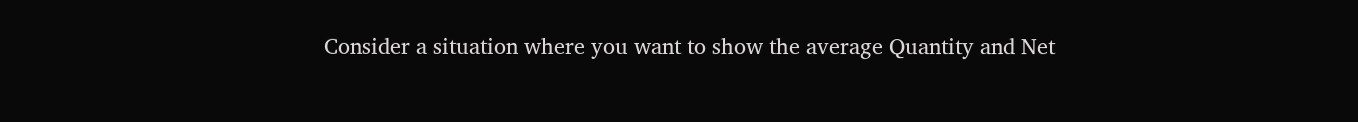Consider a situation where you want to show the average Quantity and Net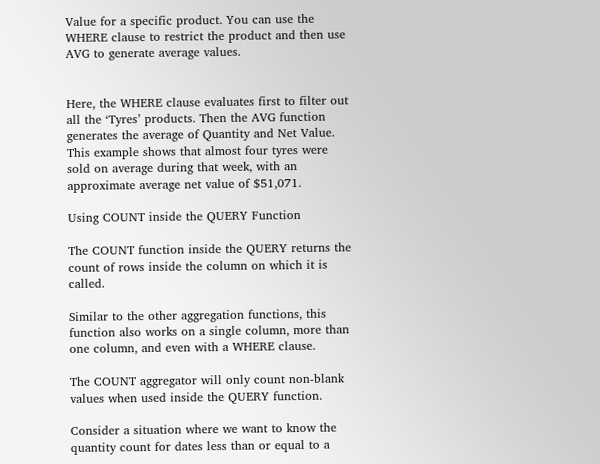Value for a specific product. You can use the WHERE clause to restrict the product and then use AVG to generate average values.


Here, the WHERE clause evaluates first to filter out all the ‘Tyres’ products. Then the AVG function generates the average of Quantity and Net Value. This example shows that almost four tyres were sold on average during that week, with an approximate average net value of $51,071.

Using COUNT inside the QUERY Function

The COUNT function inside the QUERY returns the count of rows inside the column on which it is called.

Similar to the other aggregation functions, this function also works on a single column, more than one column, and even with a WHERE clause.

The COUNT aggregator will only count non-blank values when used inside the QUERY function.

Consider a situation where we want to know the quantity count for dates less than or equal to a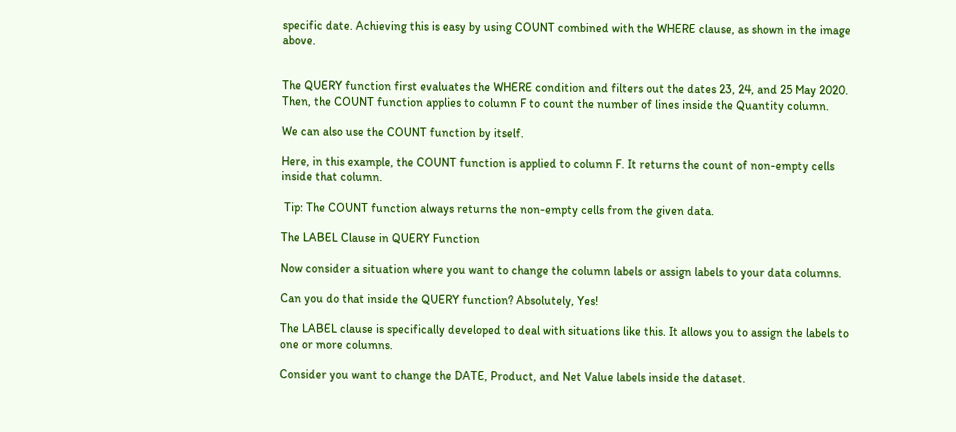specific date. Achieving this is easy by using COUNT combined with the WHERE clause, as shown in the image above.


The QUERY function first evaluates the WHERE condition and filters out the dates 23, 24, and 25 May 2020. Then, the COUNT function applies to column F to count the number of lines inside the Quantity column.

We can also use the COUNT function by itself.

Here, in this example, the COUNT function is applied to column F. It returns the count of non-empty cells inside that column.

 Tip: The COUNT function always returns the non-empty cells from the given data.

The LABEL Clause in QUERY Function

Now consider a situation where you want to change the column labels or assign labels to your data columns.

Can you do that inside the QUERY function? Absolutely, Yes!

The LABEL clause is specifically developed to deal with situations like this. It allows you to assign the labels to one or more columns.

Consider you want to change the DATE, Product, and Net Value labels inside the dataset.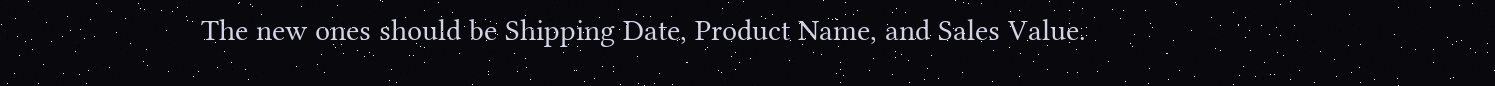The new ones should be Shipping Date, Product Name, and Sales Value.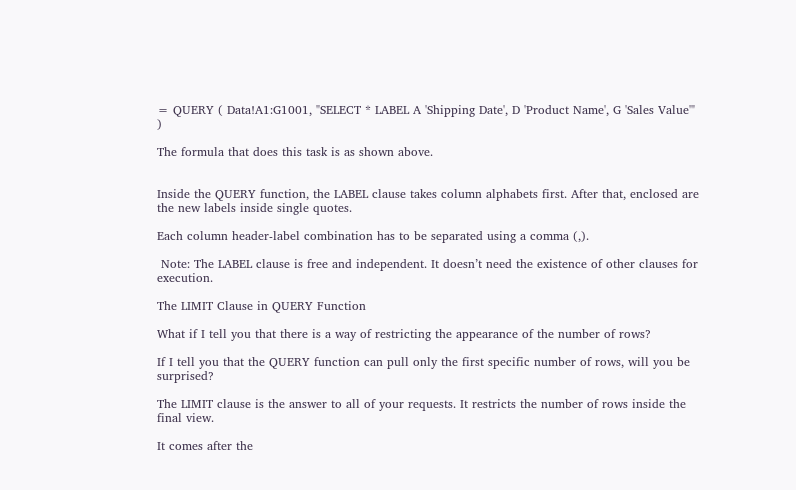= QUERY ( Data!A1:G1001, "SELECT * LABEL A 'Shipping Date', D 'Product Name', G 'Sales Value'" )

The formula that does this task is as shown above.


Inside the QUERY function, the LABEL clause takes column alphabets first. After that, enclosed are the new labels inside single quotes.

Each column header-label combination has to be separated using a comma (,).

 Note: The LABEL clause is free and independent. It doesn’t need the existence of other clauses for execution.

The LIMIT Clause in QUERY Function

What if I tell you that there is a way of restricting the appearance of the number of rows?

If I tell you that the QUERY function can pull only the first specific number of rows, will you be surprised?

The LIMIT clause is the answer to all of your requests. It restricts the number of rows inside the final view.

It comes after the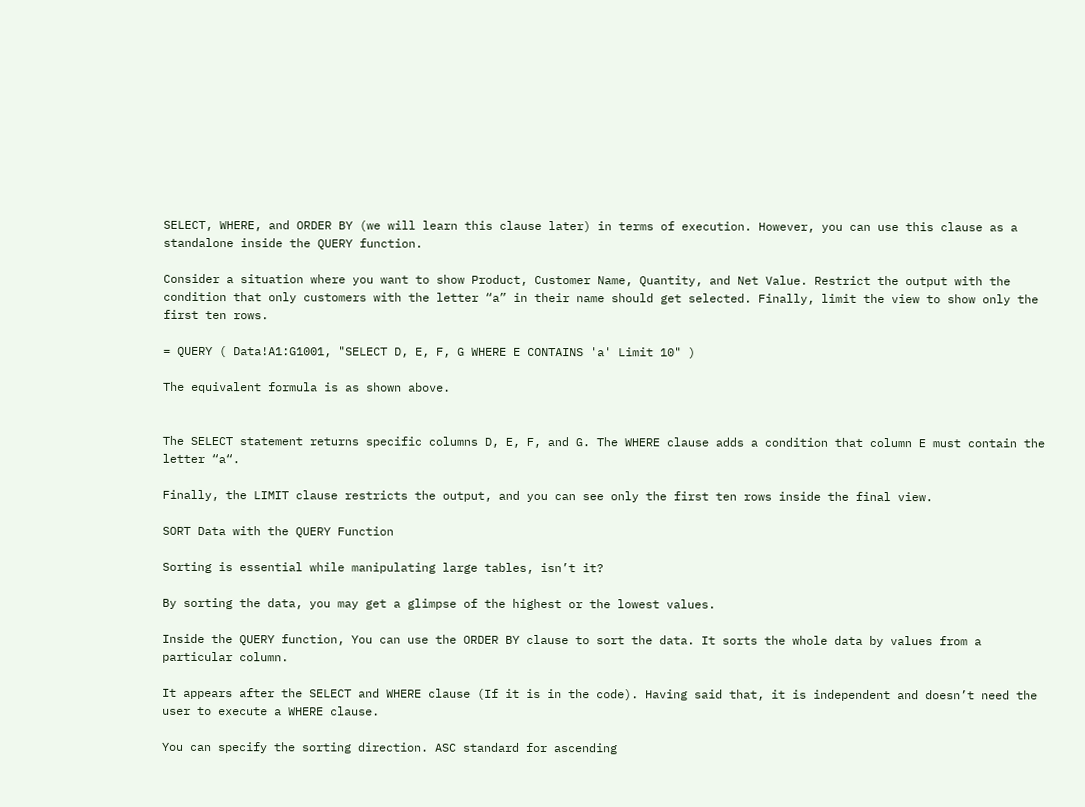SELECT, WHERE, and ORDER BY (we will learn this clause later) in terms of execution. However, you can use this clause as a standalone inside the QUERY function.

Consider a situation where you want to show Product, Customer Name, Quantity, and Net Value. Restrict the output with the condition that only customers with the letter “a” in their name should get selected. Finally, limit the view to show only the first ten rows.

= QUERY ( Data!A1:G1001, "SELECT D, E, F, G WHERE E CONTAINS 'a' Limit 10" )

The equivalent formula is as shown above.


The SELECT statement returns specific columns D, E, F, and G. The WHERE clause adds a condition that column E must contain the letter “a“.

Finally, the LIMIT clause restricts the output, and you can see only the first ten rows inside the final view.

SORT Data with the QUERY Function

Sorting is essential while manipulating large tables, isn’t it?

By sorting the data, you may get a glimpse of the highest or the lowest values.

Inside the QUERY function, You can use the ORDER BY clause to sort the data. It sorts the whole data by values from a particular column.

It appears after the SELECT and WHERE clause (If it is in the code). Having said that, it is independent and doesn’t need the user to execute a WHERE clause.

You can specify the sorting direction. ASC standard for ascending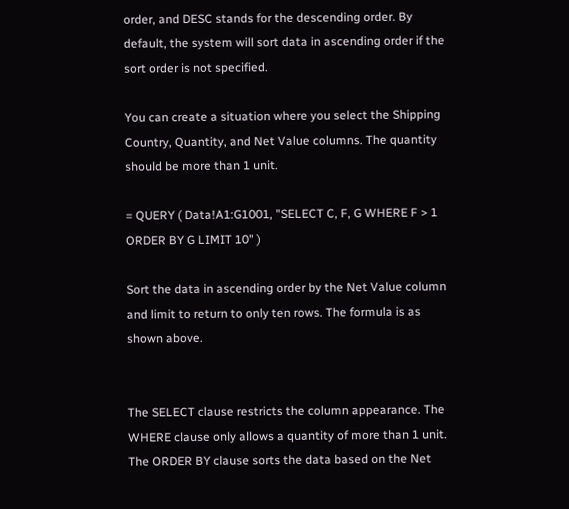order, and DESC stands for the descending order. By default, the system will sort data in ascending order if the sort order is not specified.

You can create a situation where you select the Shipping Country, Quantity, and Net Value columns. The quantity should be more than 1 unit.

= QUERY ( Data!A1:G1001, "SELECT C, F, G WHERE F > 1 ORDER BY G LIMIT 10" )

Sort the data in ascending order by the Net Value column and limit to return to only ten rows. The formula is as shown above.


The SELECT clause restricts the column appearance. The WHERE clause only allows a quantity of more than 1 unit. The ORDER BY clause sorts the data based on the Net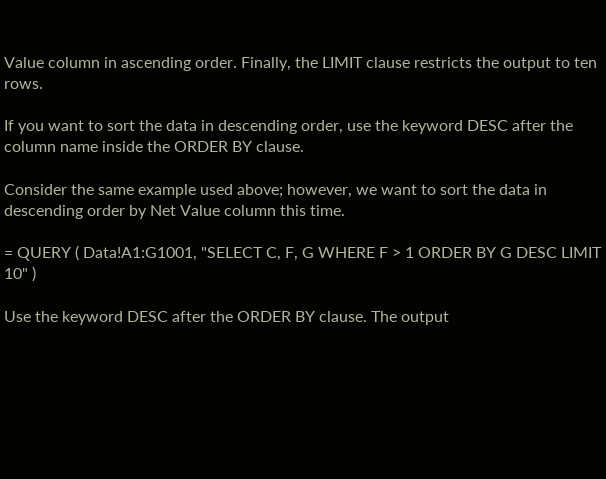Value column in ascending order. Finally, the LIMIT clause restricts the output to ten rows.

If you want to sort the data in descending order, use the keyword DESC after the column name inside the ORDER BY clause.

Consider the same example used above; however, we want to sort the data in descending order by Net Value column this time.

= QUERY ( Data!A1:G1001, "SELECT C, F, G WHERE F > 1 ORDER BY G DESC LIMIT 10" )

Use the keyword DESC after the ORDER BY clause. The output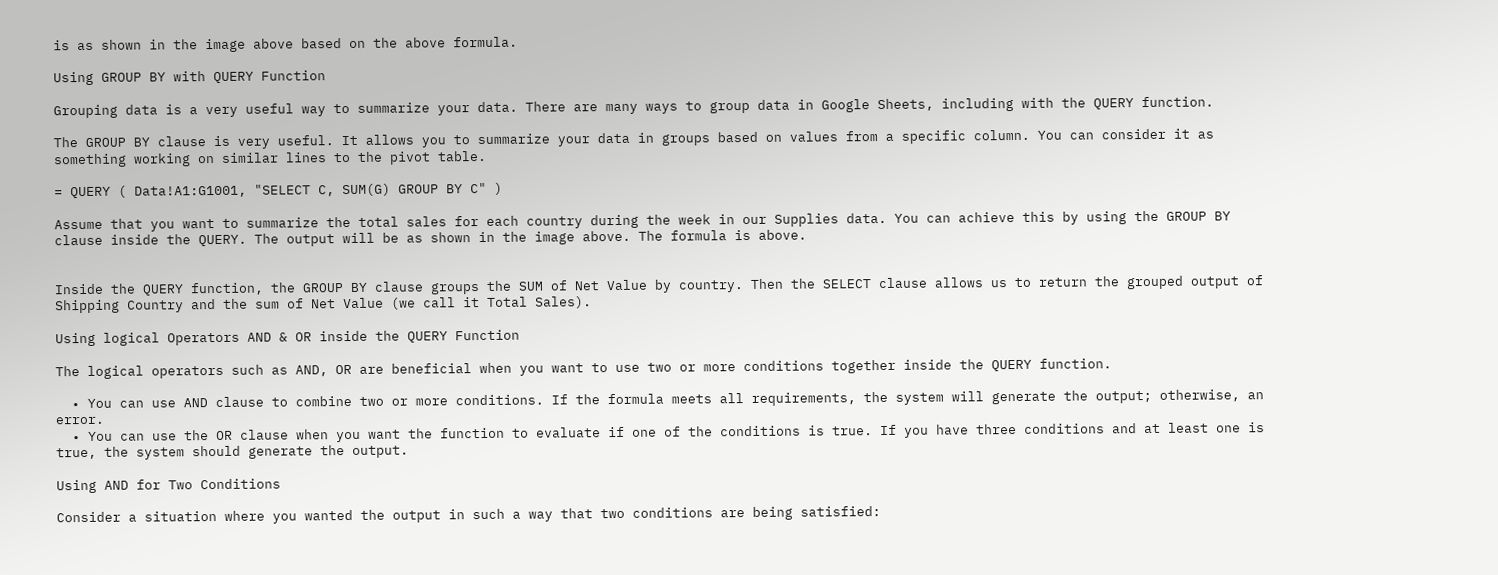is as shown in the image above based on the above formula.

Using GROUP BY with QUERY Function

Grouping data is a very useful way to summarize your data. There are many ways to group data in Google Sheets, including with the QUERY function.

The GROUP BY clause is very useful. It allows you to summarize your data in groups based on values from a specific column. You can consider it as something working on similar lines to the pivot table.

= QUERY ( Data!A1:G1001, "SELECT C, SUM(G) GROUP BY C" )

Assume that you want to summarize the total sales for each country during the week in our Supplies data. You can achieve this by using the GROUP BY clause inside the QUERY. The output will be as shown in the image above. The formula is above.


Inside the QUERY function, the GROUP BY clause groups the SUM of Net Value by country. Then the SELECT clause allows us to return the grouped output of Shipping Country and the sum of Net Value (we call it Total Sales).

Using logical Operators AND & OR inside the QUERY Function

The logical operators such as AND, OR are beneficial when you want to use two or more conditions together inside the QUERY function.

  • You can use AND clause to combine two or more conditions. If the formula meets all requirements, the system will generate the output; otherwise, an error.
  • You can use the OR clause when you want the function to evaluate if one of the conditions is true. If you have three conditions and at least one is true, the system should generate the output.

Using AND for Two Conditions

Consider a situation where you wanted the output in such a way that two conditions are being satisfied: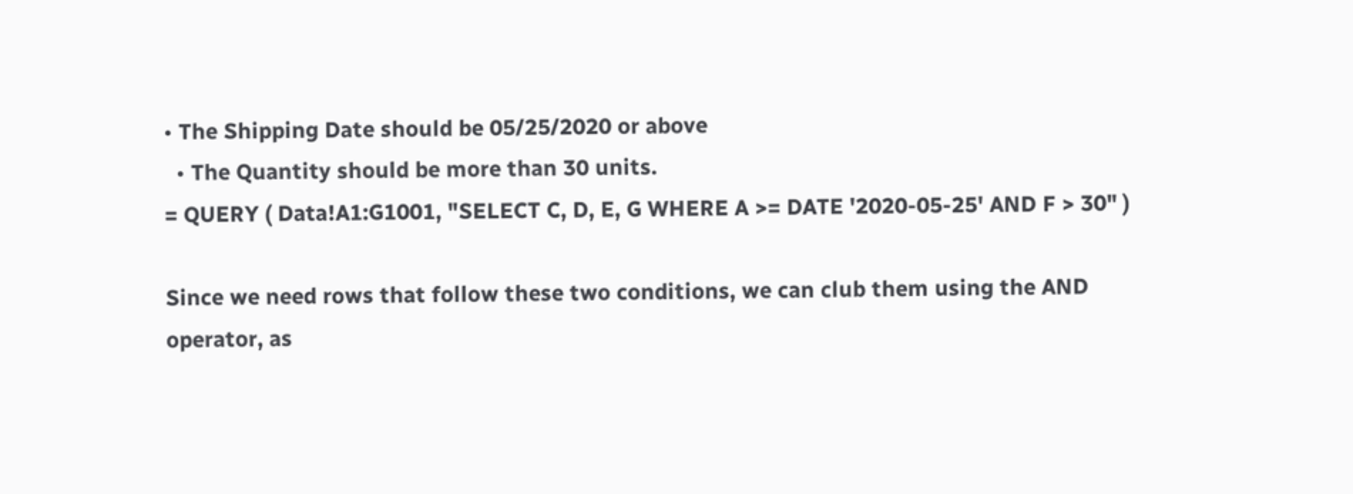• The Shipping Date should be 05/25/2020 or above
  • The Quantity should be more than 30 units.
= QUERY ( Data!A1:G1001, "SELECT C, D, E, G WHERE A >= DATE '2020-05-25' AND F > 30" )

Since we need rows that follow these two conditions, we can club them using the AND operator, as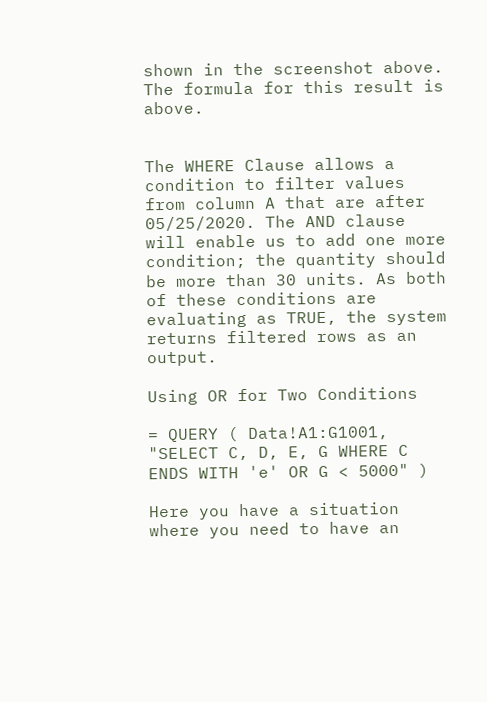shown in the screenshot above. The formula for this result is above.


The WHERE Clause allows a condition to filter values from column A that are after 05/25/2020. The AND clause will enable us to add one more condition; the quantity should be more than 30 units. As both of these conditions are evaluating as TRUE, the system returns filtered rows as an output.

Using OR for Two Conditions

= QUERY ( Data!A1:G1001, "SELECT C, D, E, G WHERE C ENDS WITH 'e' OR G < 5000" )

Here you have a situation where you need to have an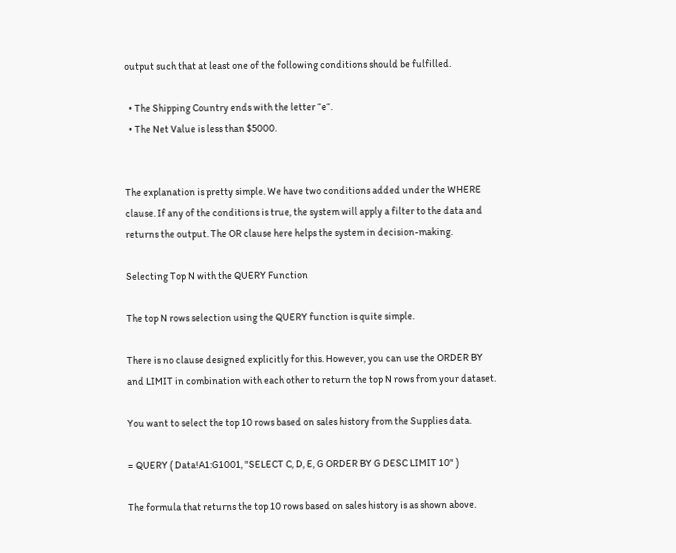output such that at least one of the following conditions should be fulfilled.

  • The Shipping Country ends with the letter “e“.
  • The Net Value is less than $5000.


The explanation is pretty simple. We have two conditions added under the WHERE clause. If any of the conditions is true, the system will apply a filter to the data and returns the output. The OR clause here helps the system in decision-making.

Selecting Top N with the QUERY Function

The top N rows selection using the QUERY function is quite simple.

There is no clause designed explicitly for this. However, you can use the ORDER BY and LIMIT in combination with each other to return the top N rows from your dataset.

You want to select the top 10 rows based on sales history from the Supplies data.

= QUERY ( Data!A1:G1001, "SELECT C, D, E, G ORDER BY G DESC LIMIT 10" )

The formula that returns the top 10 rows based on sales history is as shown above.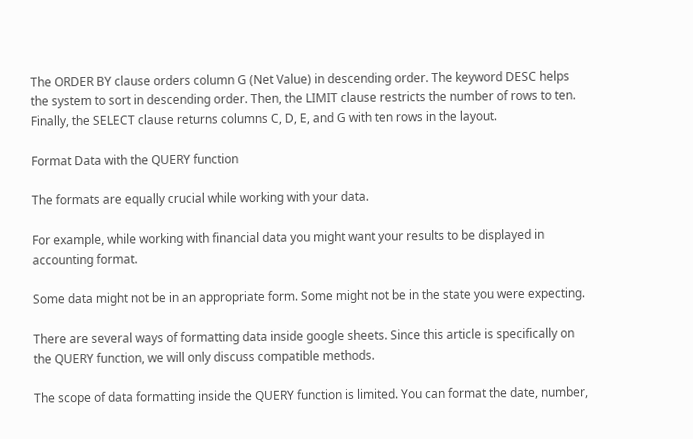The ORDER BY clause orders column G (Net Value) in descending order. The keyword DESC helps the system to sort in descending order. Then, the LIMIT clause restricts the number of rows to ten. Finally, the SELECT clause returns columns C, D, E, and G with ten rows in the layout.

Format Data with the QUERY function

The formats are equally crucial while working with your data.

For example, while working with financial data you might want your results to be displayed in accounting format.

Some data might not be in an appropriate form. Some might not be in the state you were expecting.

There are several ways of formatting data inside google sheets. Since this article is specifically on the QUERY function, we will only discuss compatible methods.

The scope of data formatting inside the QUERY function is limited. You can format the date, number,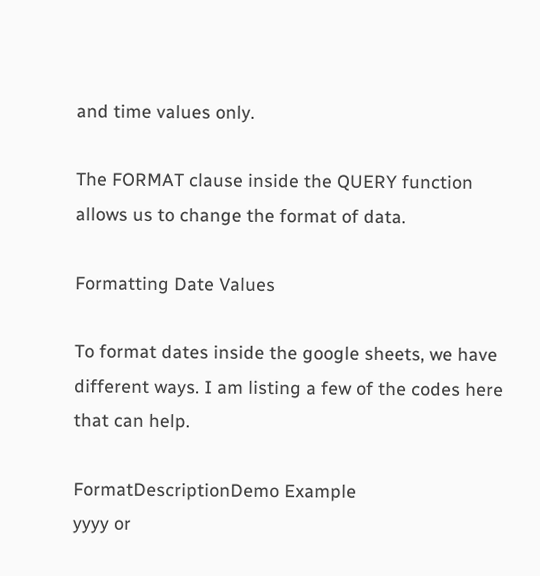and time values only.

The FORMAT clause inside the QUERY function allows us to change the format of data.

Formatting Date Values

To format dates inside the google sheets, we have different ways. I am listing a few of the codes here that can help.

FormatDescriptionDemo Example
yyyy or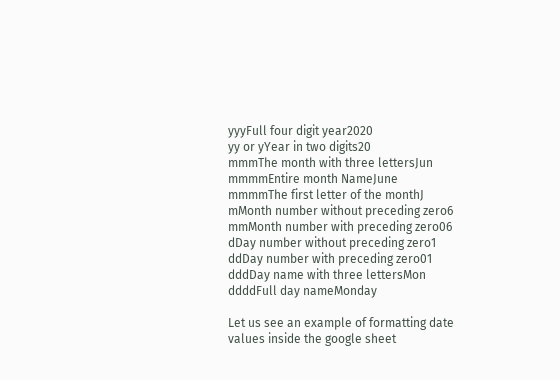yyyFull four digit year2020
yy or yYear in two digits20
mmmThe month with three lettersJun
mmmmEntire month NameJune
mmmmThe first letter of the monthJ
mMonth number without preceding zero6
mmMonth number with preceding zero06
dDay number without preceding zero1
ddDay number with preceding zero01
dddDay name with three lettersMon
ddddFull day nameMonday

Let us see an example of formatting date values inside the google sheet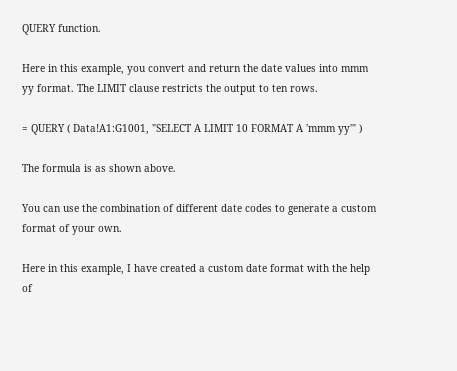QUERY function.

Here in this example, you convert and return the date values into mmm yy format. The LIMIT clause restricts the output to ten rows.

= QUERY ( Data!A1:G1001, "SELECT A LIMIT 10 FORMAT A 'mmm yy'" )

The formula is as shown above.

You can use the combination of different date codes to generate a custom format of your own.

Here in this example, I have created a custom date format with the help of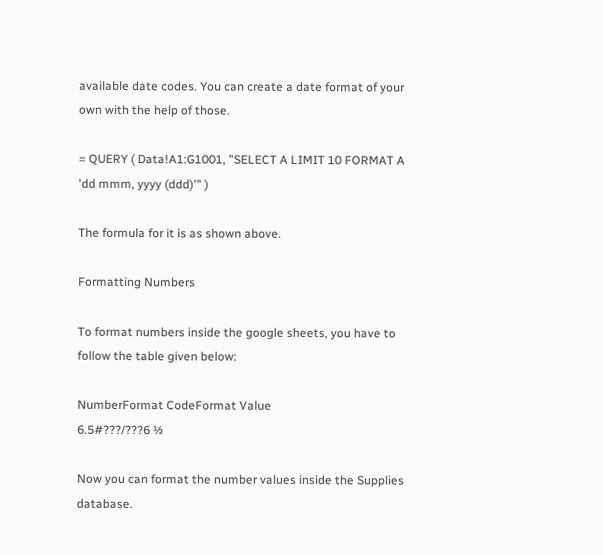available date codes. You can create a date format of your own with the help of those.

= QUERY ( Data!A1:G1001, "SELECT A LIMIT 10 FORMAT A 'dd mmm, yyyy (ddd)'" )

The formula for it is as shown above.

Formatting Numbers

To format numbers inside the google sheets, you have to follow the table given below:

NumberFormat CodeFormat Value
6.5#???/???6 ½

Now you can format the number values inside the Supplies database.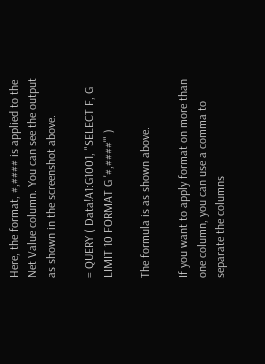Here, the format, #,#### is applied to the Net Value column. You can see the output as shown in the screenshot above.

= QUERY ( Data!A1:G1001, "SELECT F, G LIMIT 10 FORMAT G '#,####'" )

The formula is as shown above.

If you want to apply format on more than one column, you can use a comma to separate the columns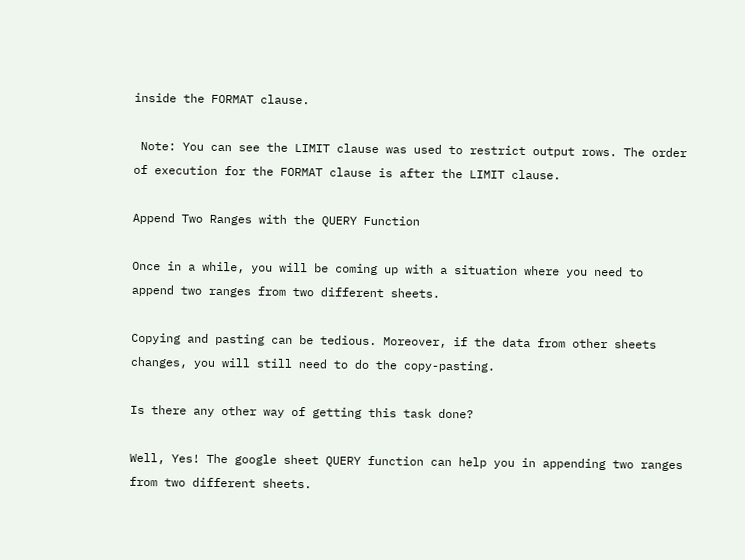inside the FORMAT clause.

 Note: You can see the LIMIT clause was used to restrict output rows. The order of execution for the FORMAT clause is after the LIMIT clause.

Append Two Ranges with the QUERY Function

Once in a while, you will be coming up with a situation where you need to append two ranges from two different sheets.

Copying and pasting can be tedious. Moreover, if the data from other sheets changes, you will still need to do the copy-pasting.

Is there any other way of getting this task done?

Well, Yes! The google sheet QUERY function can help you in appending two ranges from two different sheets.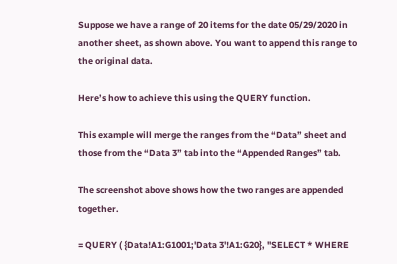Suppose we have a range of 20 items for the date 05/29/2020 in another sheet, as shown above. You want to append this range to the original data.

Here’s how to achieve this using the QUERY function.

This example will merge the ranges from the “Data” sheet and those from the “Data 3” tab into the “Appended Ranges” tab.

The screenshot above shows how the two ranges are appended together.

= QUERY ( {Data!A1:G1001;'Data 3'!A1:G20}, "SELECT * WHERE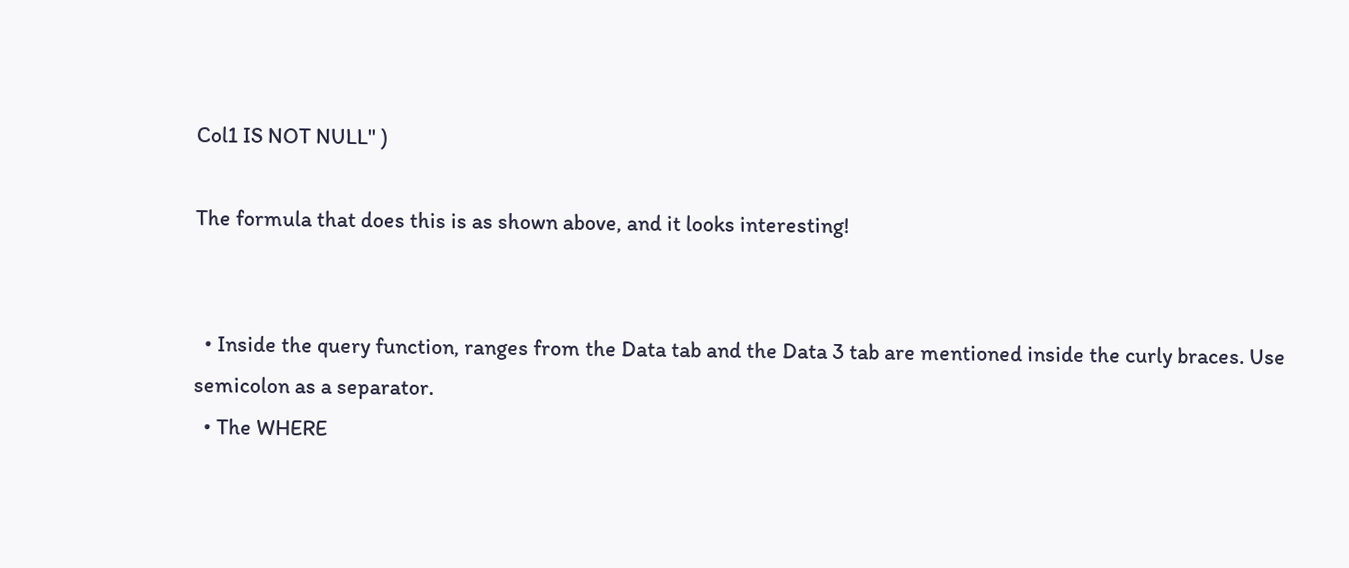Col1 IS NOT NULL" )

The formula that does this is as shown above, and it looks interesting!


  • Inside the query function, ranges from the Data tab and the Data 3 tab are mentioned inside the curly braces. Use semicolon as a separator.
  • The WHERE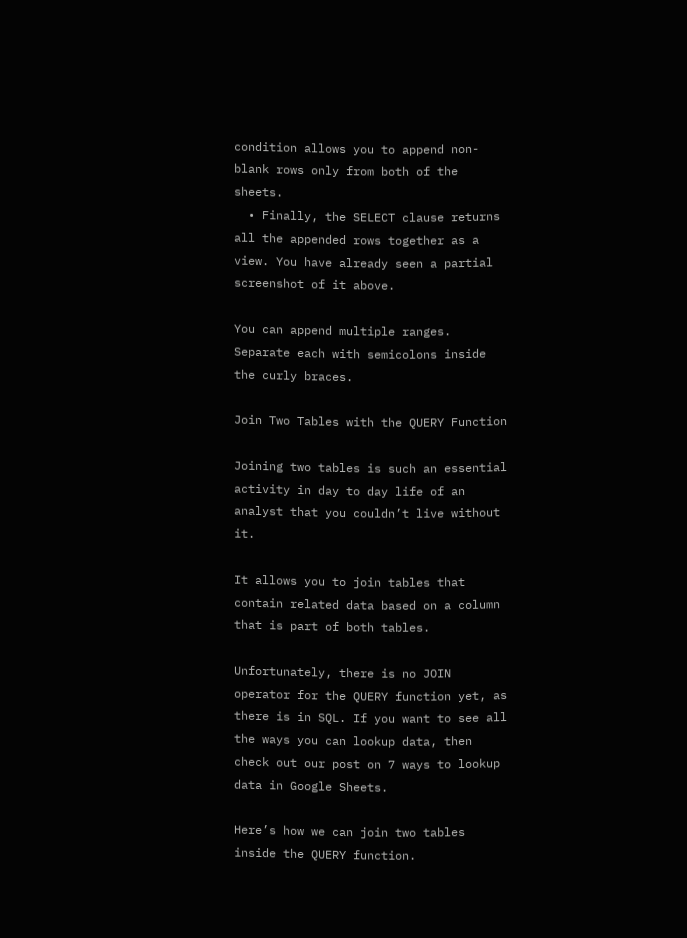condition allows you to append non-blank rows only from both of the sheets.
  • Finally, the SELECT clause returns all the appended rows together as a view. You have already seen a partial screenshot of it above.

You can append multiple ranges. Separate each with semicolons inside the curly braces.

Join Two Tables with the QUERY Function

Joining two tables is such an essential activity in day to day life of an analyst that you couldn’t live without it.

It allows you to join tables that contain related data based on a column that is part of both tables.

Unfortunately, there is no JOIN operator for the QUERY function yet, as there is in SQL. If you want to see all the ways you can lookup data, then check out our post on 7 ways to lookup data in Google Sheets.

Here’s how we can join two tables inside the QUERY function.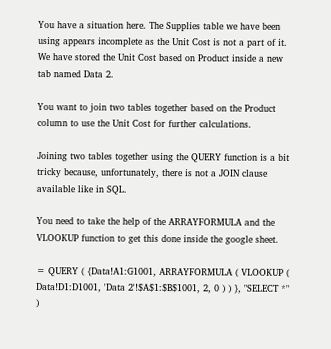You have a situation here. The Supplies table we have been using appears incomplete as the Unit Cost is not a part of it. We have stored the Unit Cost based on Product inside a new tab named Data 2.

You want to join two tables together based on the Product column to use the Unit Cost for further calculations.

Joining two tables together using the QUERY function is a bit tricky because, unfortunately, there is not a JOIN clause available like in SQL.

You need to take the help of the ARRAYFORMULA and the VLOOKUP function to get this done inside the google sheet.

= QUERY ( {Data!A1:G1001, ARRAYFORMULA ( VLOOKUP ( Data!D1:D1001, 'Data 2'!$A$1:$B$1001, 2, 0 ) ) }, "SELECT *" )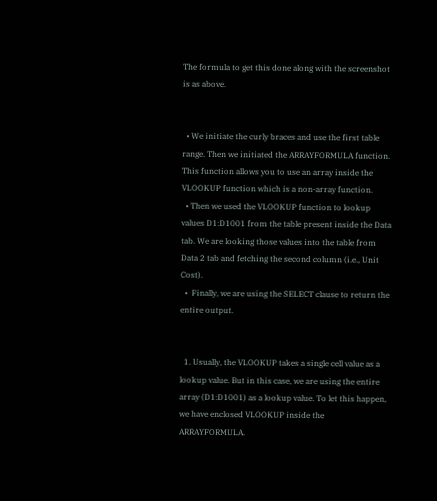The formula to get this done along with the screenshot is as above.


  • We initiate the curly braces and use the first table range. Then we initiated the ARRAYFORMULA function. This function allows you to use an array inside the VLOOKUP function which is a non-array function.
  • Then we used the VLOOKUP function to lookup values D1:D1001 from the table present inside the Data tab. We are looking those values into the table from Data 2 tab and fetching the second column (i.e., Unit Cost).
  •  Finally, we are using the SELECT clause to return the entire output.


  1. Usually, the VLOOKUP takes a single cell value as a lookup value. But in this case, we are using the entire array (D1:D1001) as a lookup value. To let this happen, we have enclosed VLOOKUP inside the ARRAYFORMULA.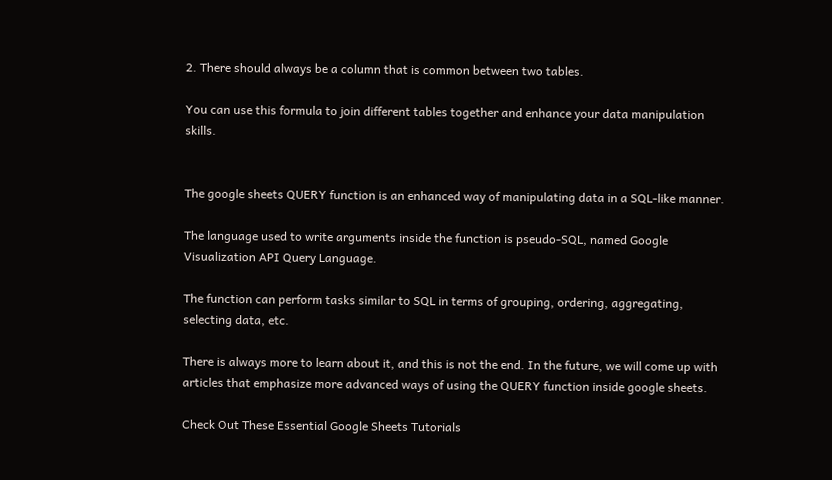2. There should always be a column that is common between two tables.

You can use this formula to join different tables together and enhance your data manipulation skills.


The google sheets QUERY function is an enhanced way of manipulating data in a SQL-like manner.

The language used to write arguments inside the function is pseudo-SQL, named Google Visualization API Query Language.

The function can perform tasks similar to SQL in terms of grouping, ordering, aggregating, selecting data, etc.

There is always more to learn about it, and this is not the end. In the future, we will come up with articles that emphasize more advanced ways of using the QUERY function inside google sheets.

Check Out These Essential Google Sheets Tutorials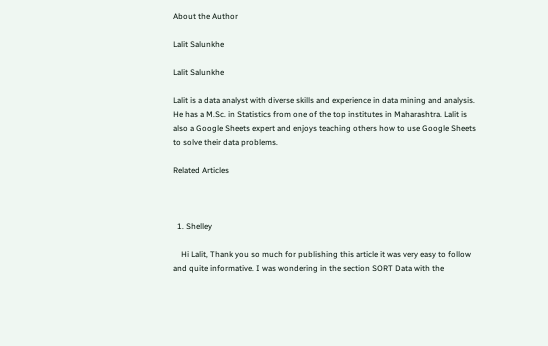About the Author

Lalit Salunkhe

Lalit Salunkhe

Lalit is a data analyst with diverse skills and experience in data mining and analysis. He has a M.Sc. in Statistics from one of the top institutes in Maharashtra. Lalit is also a Google Sheets expert and enjoys teaching others how to use Google Sheets to solve their data problems.

Related Articles



  1. Shelley

    Hi Lalit, Thank you so much for publishing this article it was very easy to follow and quite informative. I was wondering in the section SORT Data with the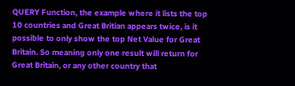QUERY Function, the example where it lists the top 10 countries and Great Britian appears twice, is it possible to only show the top Net Value for Great Britain. So meaning only one result will return for Great Britain, or any other country that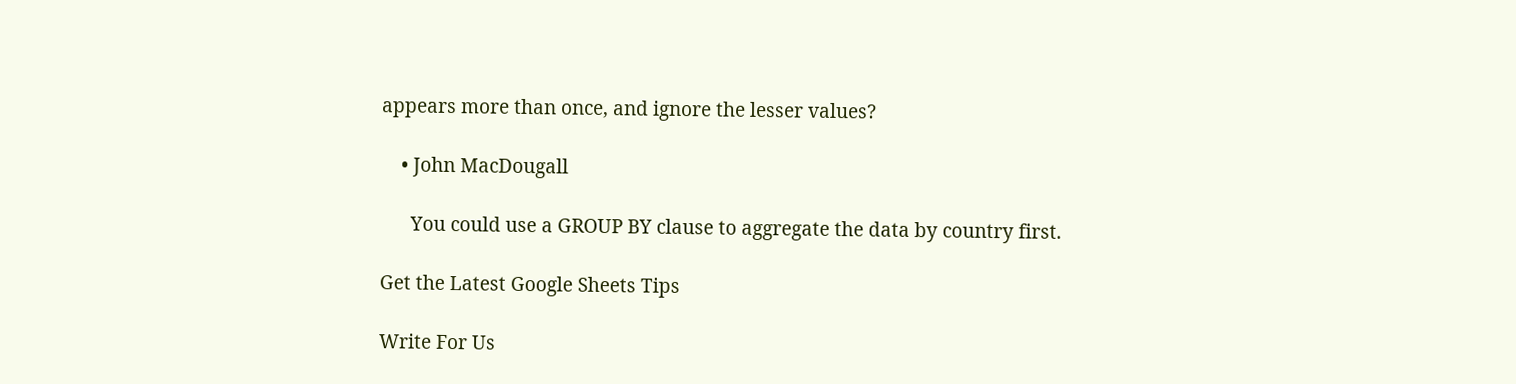appears more than once, and ignore the lesser values?

    • John MacDougall

      You could use a GROUP BY clause to aggregate the data by country first.

Get the Latest Google Sheets Tips

Write For Us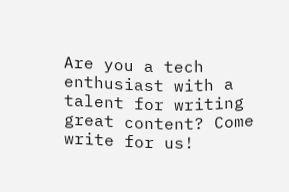Are you a tech enthusiast with a talent for writing great content? Come write for us!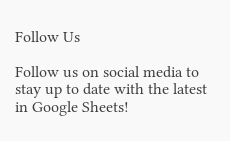Follow Us

Follow us on social media to stay up to date with the latest in Google Sheets!